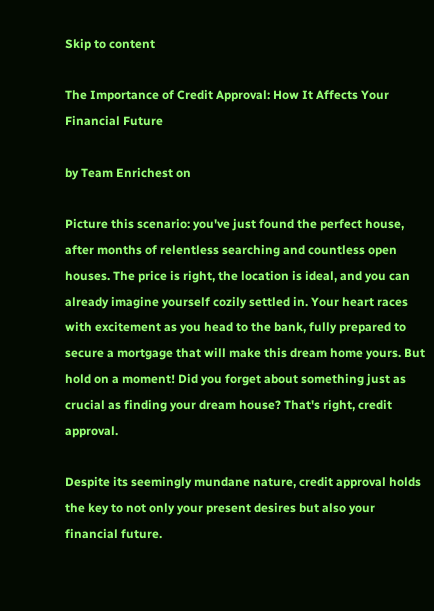Skip to content

The Importance of Credit Approval: How It Affects Your Financial Future

by Team Enrichest on

Picture this scenario: you've just found the perfect house, after months of relentless searching and countless open houses. The price is right, the location is ideal, and you can already imagine yourself cozily settled in. Your heart races with excitement as you head to the bank, fully prepared to secure a mortgage that will make this dream home yours. But hold on a moment! Did you forget about something just as crucial as finding your dream house? That's right, credit approval.

Despite its seemingly mundane nature, credit approval holds the key to not only your present desires but also your financial future.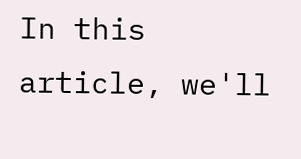In this article, we'll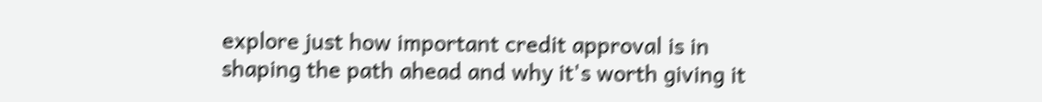explore just how important credit approval is in shaping the path ahead and why it's worth giving it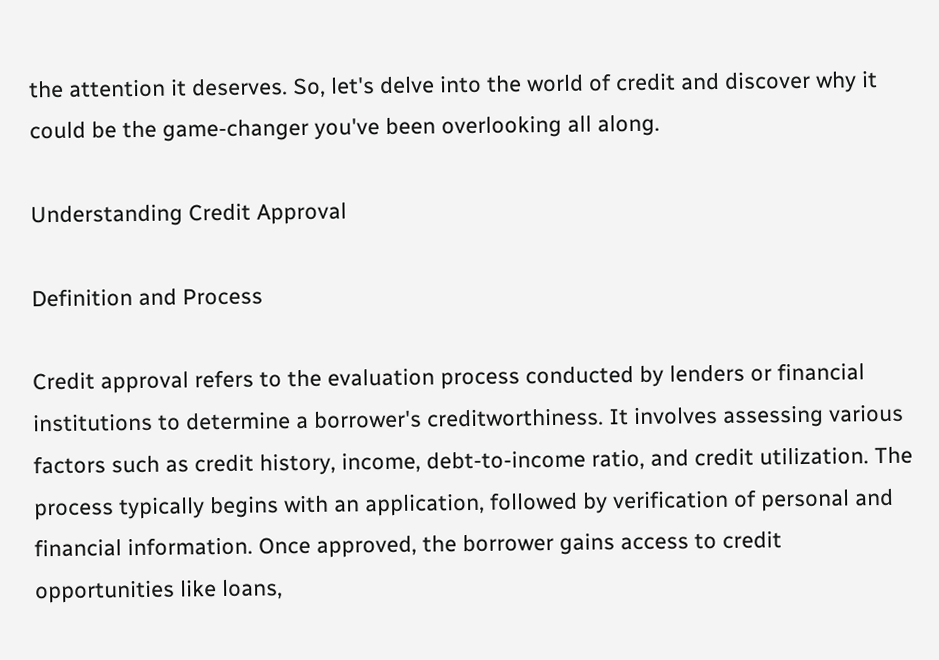the attention it deserves. So, let's delve into the world of credit and discover why it could be the game-changer you've been overlooking all along.

Understanding Credit Approval

Definition and Process

Credit approval refers to the evaluation process conducted by lenders or financial institutions to determine a borrower's creditworthiness. It involves assessing various factors such as credit history, income, debt-to-income ratio, and credit utilization. The process typically begins with an application, followed by verification of personal and financial information. Once approved, the borrower gains access to credit opportunities like loans,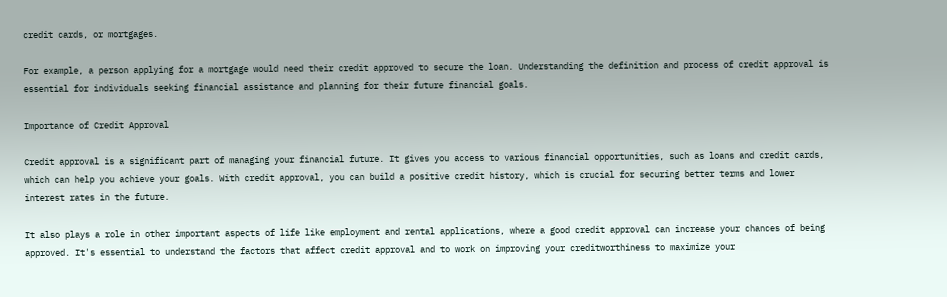credit cards, or mortgages.

For example, a person applying for a mortgage would need their credit approved to secure the loan. Understanding the definition and process of credit approval is essential for individuals seeking financial assistance and planning for their future financial goals.

Importance of Credit Approval

Credit approval is a significant part of managing your financial future. It gives you access to various financial opportunities, such as loans and credit cards, which can help you achieve your goals. With credit approval, you can build a positive credit history, which is crucial for securing better terms and lower interest rates in the future.

It also plays a role in other important aspects of life like employment and rental applications, where a good credit approval can increase your chances of being approved. It's essential to understand the factors that affect credit approval and to work on improving your creditworthiness to maximize your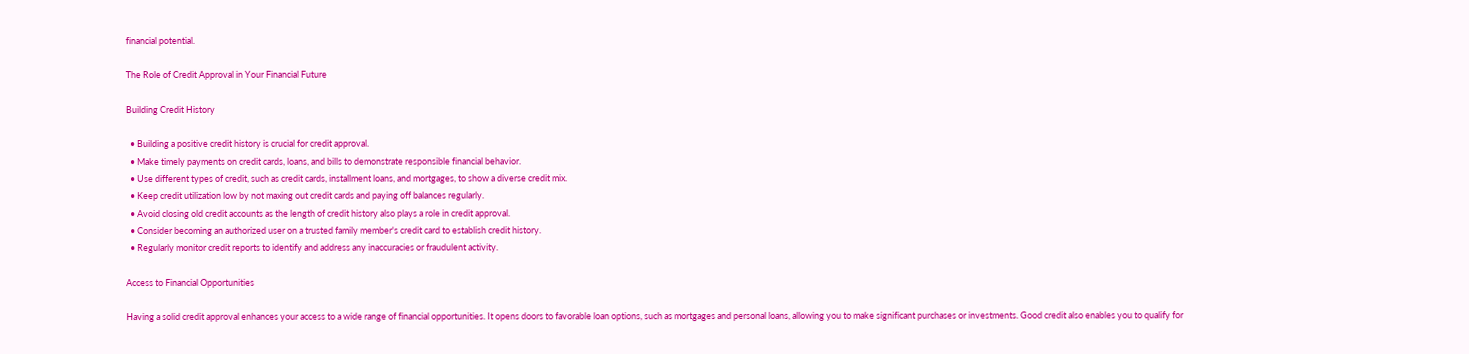financial potential.

The Role of Credit Approval in Your Financial Future

Building Credit History

  • Building a positive credit history is crucial for credit approval.
  • Make timely payments on credit cards, loans, and bills to demonstrate responsible financial behavior.
  • Use different types of credit, such as credit cards, installment loans, and mortgages, to show a diverse credit mix.
  • Keep credit utilization low by not maxing out credit cards and paying off balances regularly.
  • Avoid closing old credit accounts as the length of credit history also plays a role in credit approval.
  • Consider becoming an authorized user on a trusted family member's credit card to establish credit history.
  • Regularly monitor credit reports to identify and address any inaccuracies or fraudulent activity.

Access to Financial Opportunities

Having a solid credit approval enhances your access to a wide range of financial opportunities. It opens doors to favorable loan options, such as mortgages and personal loans, allowing you to make significant purchases or investments. Good credit also enables you to qualify for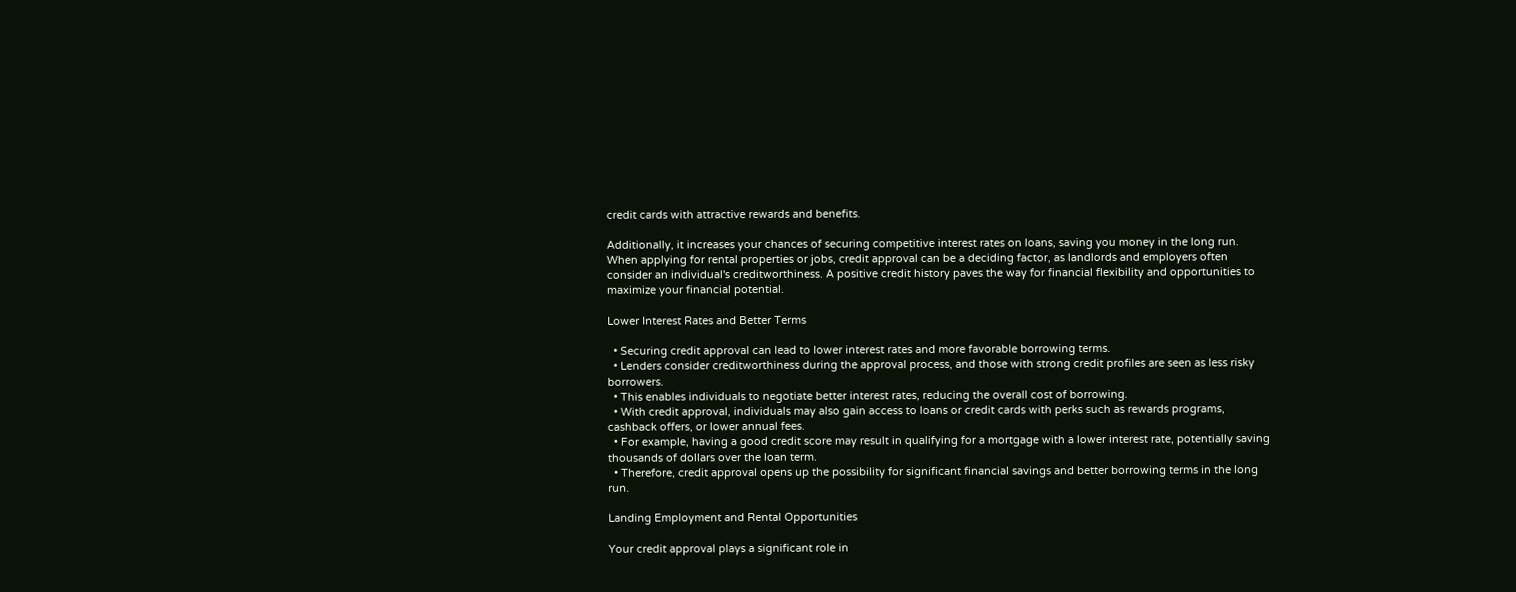credit cards with attractive rewards and benefits.

Additionally, it increases your chances of securing competitive interest rates on loans, saving you money in the long run. When applying for rental properties or jobs, credit approval can be a deciding factor, as landlords and employers often consider an individual's creditworthiness. A positive credit history paves the way for financial flexibility and opportunities to maximize your financial potential.

Lower Interest Rates and Better Terms

  • Securing credit approval can lead to lower interest rates and more favorable borrowing terms.
  • Lenders consider creditworthiness during the approval process, and those with strong credit profiles are seen as less risky borrowers.
  • This enables individuals to negotiate better interest rates, reducing the overall cost of borrowing.
  • With credit approval, individuals may also gain access to loans or credit cards with perks such as rewards programs, cashback offers, or lower annual fees.
  • For example, having a good credit score may result in qualifying for a mortgage with a lower interest rate, potentially saving thousands of dollars over the loan term.
  • Therefore, credit approval opens up the possibility for significant financial savings and better borrowing terms in the long run.

Landing Employment and Rental Opportunities

Your credit approval plays a significant role in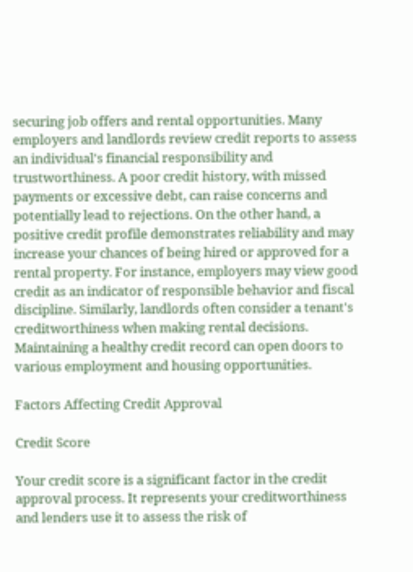securing job offers and rental opportunities. Many employers and landlords review credit reports to assess an individual's financial responsibility and trustworthiness. A poor credit history, with missed payments or excessive debt, can raise concerns and potentially lead to rejections. On the other hand, a positive credit profile demonstrates reliability and may increase your chances of being hired or approved for a rental property. For instance, employers may view good credit as an indicator of responsible behavior and fiscal discipline. Similarly, landlords often consider a tenant's creditworthiness when making rental decisions. Maintaining a healthy credit record can open doors to various employment and housing opportunities.

Factors Affecting Credit Approval

Credit Score

Your credit score is a significant factor in the credit approval process. It represents your creditworthiness and lenders use it to assess the risk of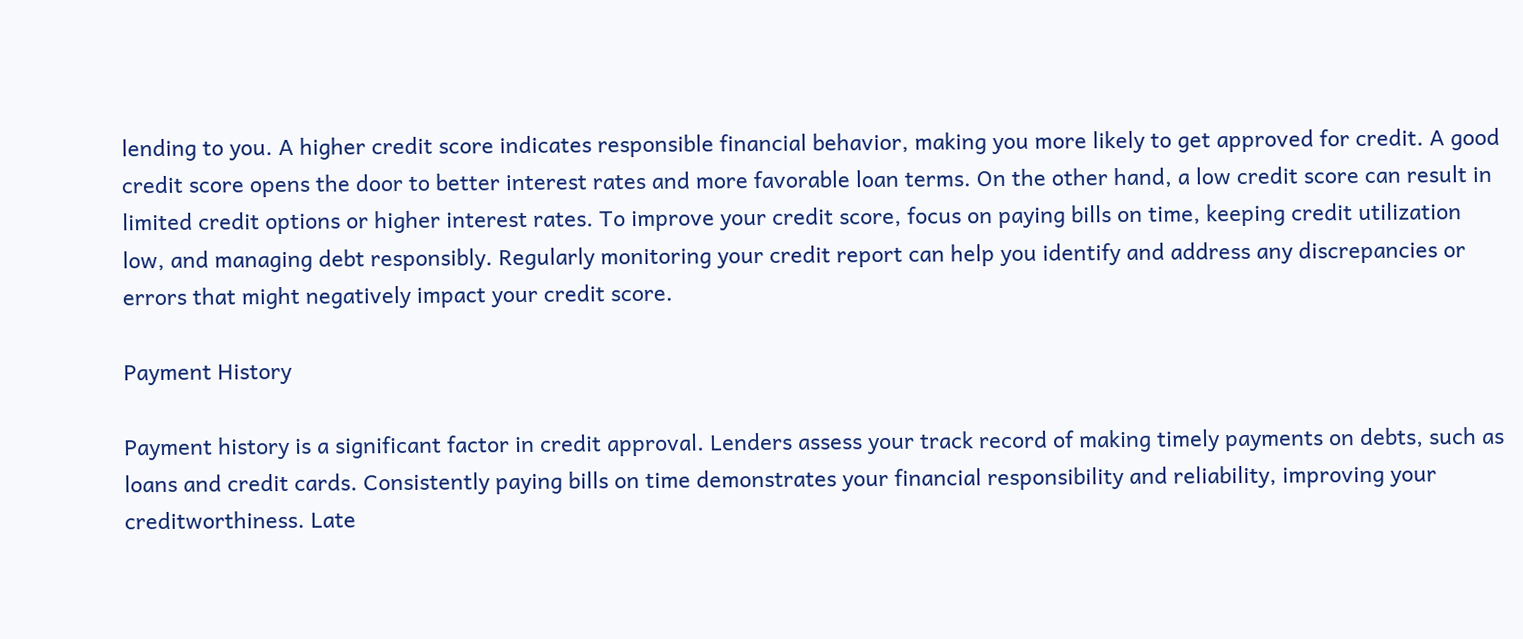lending to you. A higher credit score indicates responsible financial behavior, making you more likely to get approved for credit. A good credit score opens the door to better interest rates and more favorable loan terms. On the other hand, a low credit score can result in limited credit options or higher interest rates. To improve your credit score, focus on paying bills on time, keeping credit utilization low, and managing debt responsibly. Regularly monitoring your credit report can help you identify and address any discrepancies or errors that might negatively impact your credit score.

Payment History

Payment history is a significant factor in credit approval. Lenders assess your track record of making timely payments on debts, such as loans and credit cards. Consistently paying bills on time demonstrates your financial responsibility and reliability, improving your creditworthiness. Late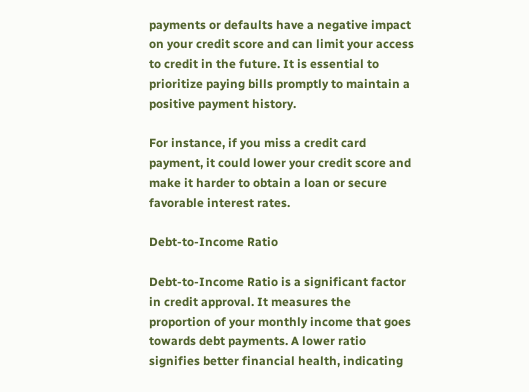payments or defaults have a negative impact on your credit score and can limit your access to credit in the future. It is essential to prioritize paying bills promptly to maintain a positive payment history.

For instance, if you miss a credit card payment, it could lower your credit score and make it harder to obtain a loan or secure favorable interest rates.

Debt-to-Income Ratio

Debt-to-Income Ratio is a significant factor in credit approval. It measures the proportion of your monthly income that goes towards debt payments. A lower ratio signifies better financial health, indicating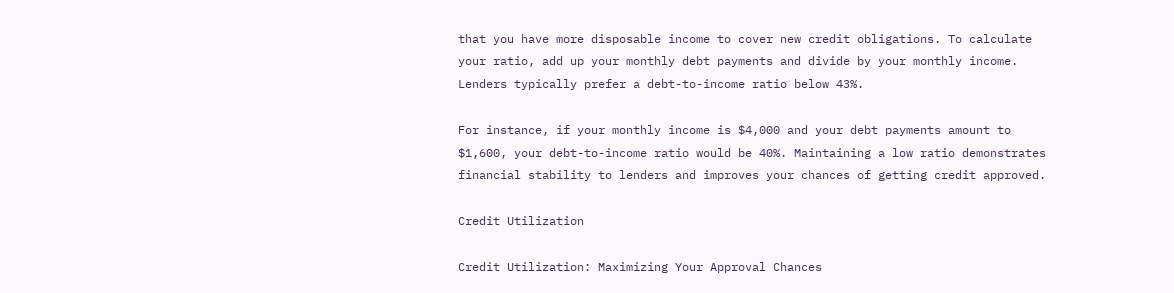that you have more disposable income to cover new credit obligations. To calculate your ratio, add up your monthly debt payments and divide by your monthly income. Lenders typically prefer a debt-to-income ratio below 43%.

For instance, if your monthly income is $4,000 and your debt payments amount to $1,600, your debt-to-income ratio would be 40%. Maintaining a low ratio demonstrates financial stability to lenders and improves your chances of getting credit approved.

Credit Utilization

Credit Utilization: Maximizing Your Approval Chances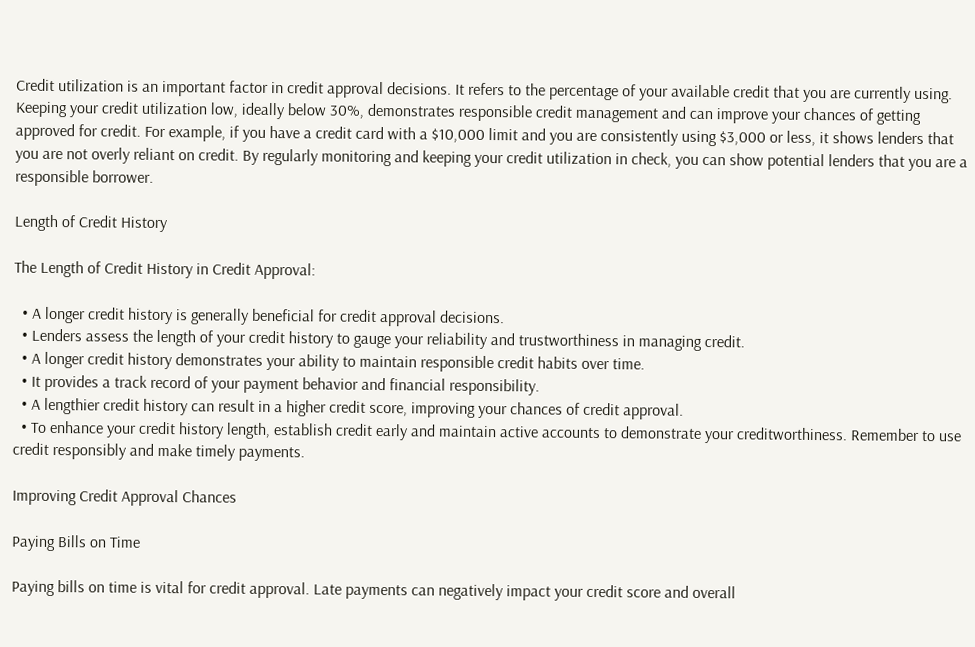Credit utilization is an important factor in credit approval decisions. It refers to the percentage of your available credit that you are currently using. Keeping your credit utilization low, ideally below 30%, demonstrates responsible credit management and can improve your chances of getting approved for credit. For example, if you have a credit card with a $10,000 limit and you are consistently using $3,000 or less, it shows lenders that you are not overly reliant on credit. By regularly monitoring and keeping your credit utilization in check, you can show potential lenders that you are a responsible borrower.

Length of Credit History

The Length of Credit History in Credit Approval:

  • A longer credit history is generally beneficial for credit approval decisions.
  • Lenders assess the length of your credit history to gauge your reliability and trustworthiness in managing credit.
  • A longer credit history demonstrates your ability to maintain responsible credit habits over time.
  • It provides a track record of your payment behavior and financial responsibility.
  • A lengthier credit history can result in a higher credit score, improving your chances of credit approval.
  • To enhance your credit history length, establish credit early and maintain active accounts to demonstrate your creditworthiness. Remember to use credit responsibly and make timely payments.

Improving Credit Approval Chances

Paying Bills on Time

Paying bills on time is vital for credit approval. Late payments can negatively impact your credit score and overall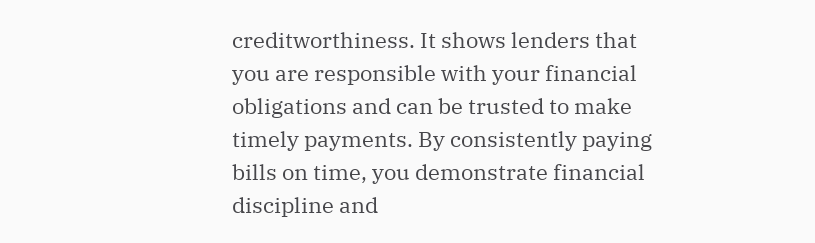creditworthiness. It shows lenders that you are responsible with your financial obligations and can be trusted to make timely payments. By consistently paying bills on time, you demonstrate financial discipline and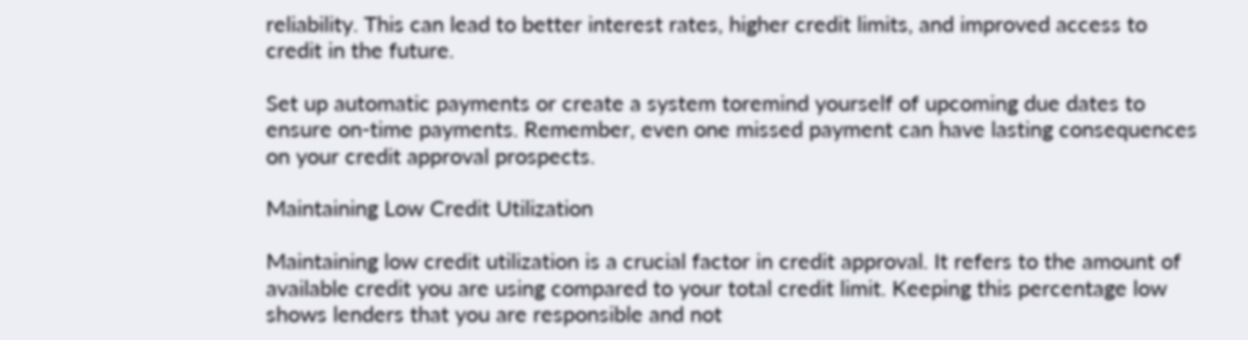reliability. This can lead to better interest rates, higher credit limits, and improved access to credit in the future.

Set up automatic payments or create a system toremind yourself of upcoming due dates to ensure on-time payments. Remember, even one missed payment can have lasting consequences on your credit approval prospects.

Maintaining Low Credit Utilization

Maintaining low credit utilization is a crucial factor in credit approval. It refers to the amount of available credit you are using compared to your total credit limit. Keeping this percentage low shows lenders that you are responsible and not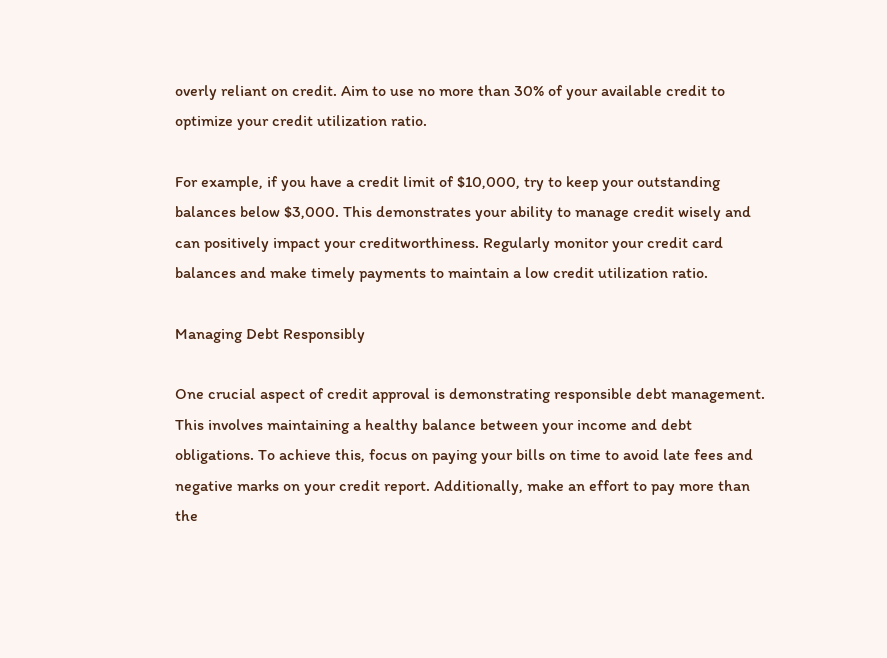overly reliant on credit. Aim to use no more than 30% of your available credit to optimize your credit utilization ratio.

For example, if you have a credit limit of $10,000, try to keep your outstanding balances below $3,000. This demonstrates your ability to manage credit wisely and can positively impact your creditworthiness. Regularly monitor your credit card balances and make timely payments to maintain a low credit utilization ratio.

Managing Debt Responsibly

One crucial aspect of credit approval is demonstrating responsible debt management. This involves maintaining a healthy balance between your income and debt obligations. To achieve this, focus on paying your bills on time to avoid late fees and negative marks on your credit report. Additionally, make an effort to pay more than the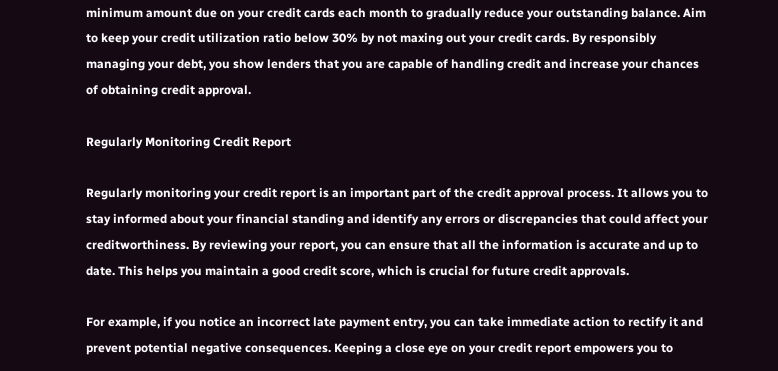minimum amount due on your credit cards each month to gradually reduce your outstanding balance. Aim to keep your credit utilization ratio below 30% by not maxing out your credit cards. By responsibly managing your debt, you show lenders that you are capable of handling credit and increase your chances of obtaining credit approval.

Regularly Monitoring Credit Report

Regularly monitoring your credit report is an important part of the credit approval process. It allows you to stay informed about your financial standing and identify any errors or discrepancies that could affect your creditworthiness. By reviewing your report, you can ensure that all the information is accurate and up to date. This helps you maintain a good credit score, which is crucial for future credit approvals.

For example, if you notice an incorrect late payment entry, you can take immediate action to rectify it and prevent potential negative consequences. Keeping a close eye on your credit report empowers you to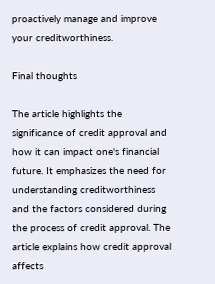proactively manage and improve your creditworthiness.

Final thoughts

The article highlights the significance of credit approval and how it can impact one's financial future. It emphasizes the need for understanding creditworthiness and the factors considered during the process of credit approval. The article explains how credit approval affects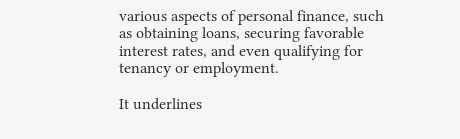various aspects of personal finance, such as obtaining loans, securing favorable interest rates, and even qualifying for tenancy or employment.

It underlines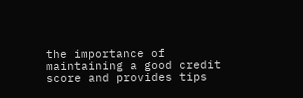the importance of maintaining a good credit score and provides tips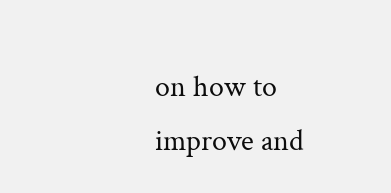on how to improve and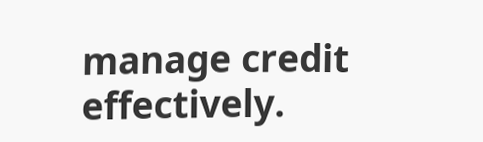manage credit effectively.